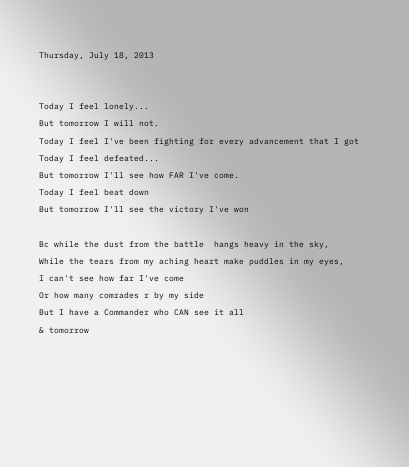Thursday, July 18, 2013


Today I feel lonely...
But tomorrow I will not.
Today I feel I've been fighting for every advancement that I got
Today I feel defeated...
But tomorrow I'll see how FAR I've come.
Today I feel beat down
But tomorrow I'll see the victory I've won

Bc while the dust from the battle  hangs heavy in the sky,
While the tears from my aching heart make puddles in my eyes,
I can't see how far I've come
Or how many comrades r by my side
But I have a Commander who CAN see it all
& tomorrow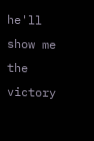he'll show me the victory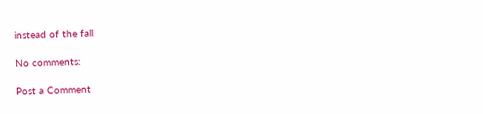instead of the fall

No comments:

Post a Comment